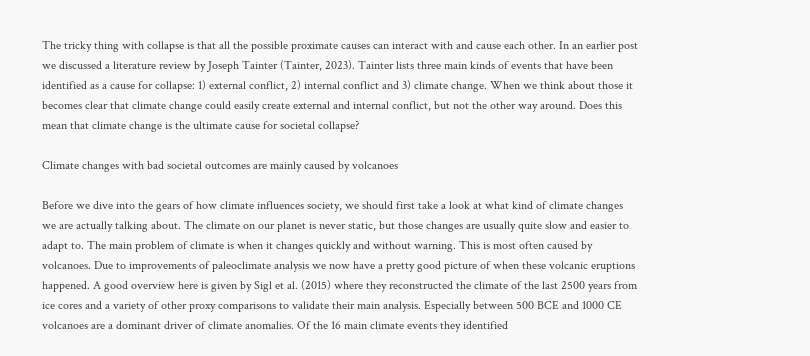The tricky thing with collapse is that all the possible proximate causes can interact with and cause each other. In an earlier post we discussed a literature review by Joseph Tainter (Tainter, 2023). Tainter lists three main kinds of events that have been identified as a cause for collapse: 1) external conflict, 2) internal conflict and 3) climate change. When we think about those it becomes clear that climate change could easily create external and internal conflict, but not the other way around. Does this mean that climate change is the ultimate cause for societal collapse?

Climate changes with bad societal outcomes are mainly caused by volcanoes

Before we dive into the gears of how climate influences society, we should first take a look at what kind of climate changes we are actually talking about. The climate on our planet is never static, but those changes are usually quite slow and easier to adapt to. The main problem of climate is when it changes quickly and without warning. This is most often caused by volcanoes. Due to improvements of paleoclimate analysis we now have a pretty good picture of when these volcanic eruptions happened. A good overview here is given by Sigl et al. (2015) where they reconstructed the climate of the last 2500 years from ice cores and a variety of other proxy comparisons to validate their main analysis. Especially between 500 BCE and 1000 CE volcanoes are a dominant driver of climate anomalies. Of the 16 main climate events they identified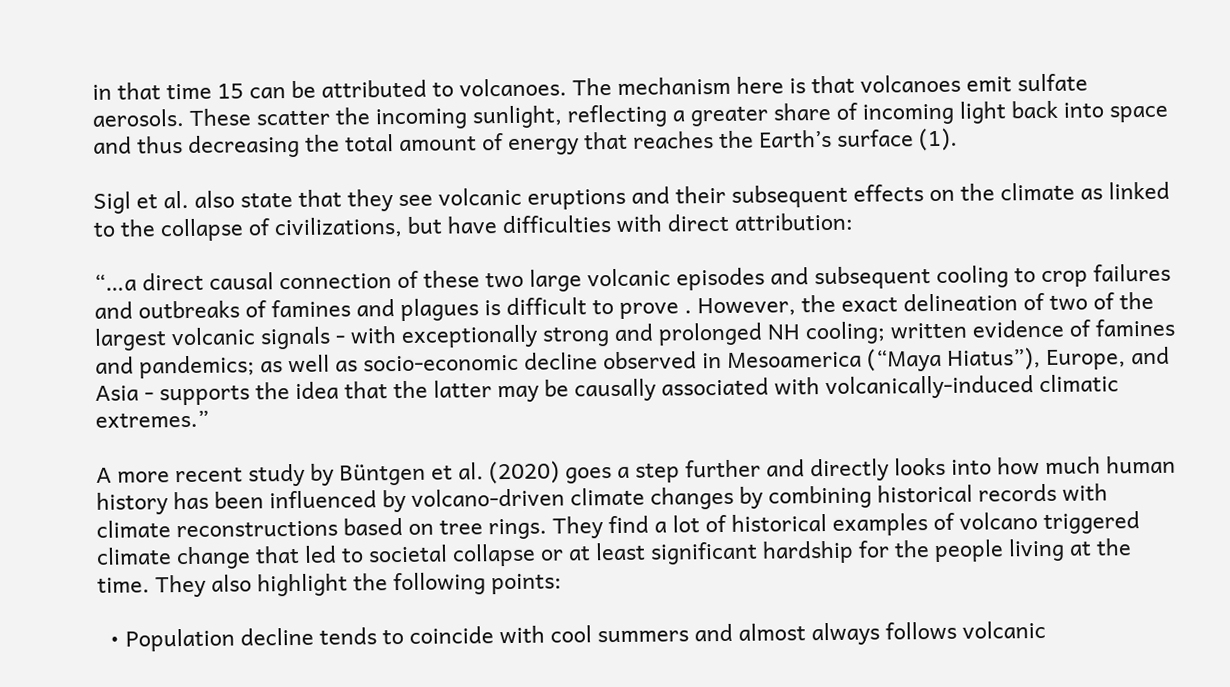in that time 15 can be attributed to volcanoes. The mechanism here is that volcanoes emit sulfate aerosols. These scatter the incoming sunlight, reflecting a greater share of incoming light back into space and thus decreasing the total amount of energy that reaches the Earth’s surface (1).

Sigl et al. also state that they see volcanic eruptions and their subsequent effects on the climate as linked to the collapse of civilizations, but have difficulties with direct attribution:

“…a direct causal connection of these two large volcanic episodes and subsequent cooling to crop failures and outbreaks of famines and plagues is difficult to prove . However, the exact delineation of two of the largest volcanic signals - with exceptionally strong and prolonged NH cooling; written evidence of famines and pandemics; as well as socio-economic decline observed in Mesoamerica (“Maya Hiatus”), Europe, and Asia - supports the idea that the latter may be causally associated with volcanically-induced climatic extremes.”

A more recent study by Büntgen et al. (2020) goes a step further and directly looks into how much human history has been influenced by volcano-driven climate changes by combining historical records with climate reconstructions based on tree rings. They find a lot of historical examples of volcano triggered climate change that led to societal collapse or at least significant hardship for the people living at the time. They also highlight the following points:

  • Population decline tends to coincide with cool summers and almost always follows volcanic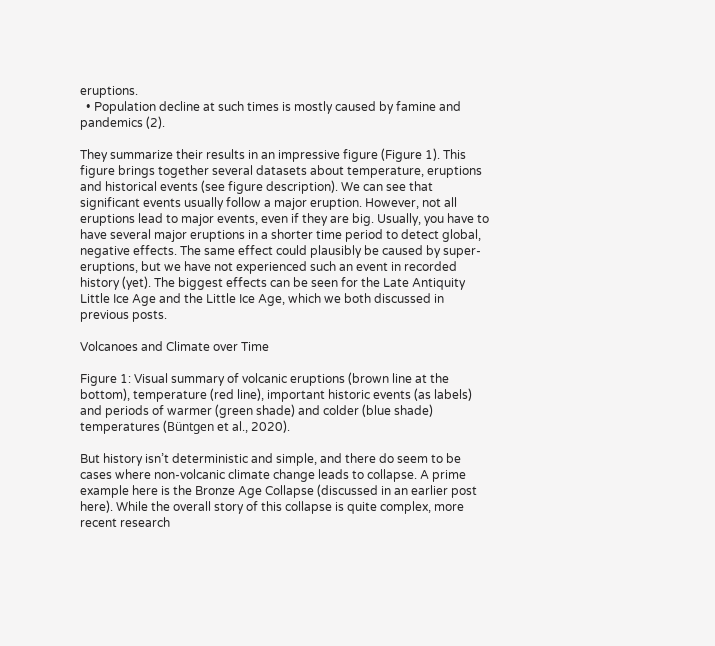eruptions.
  • Population decline at such times is mostly caused by famine and pandemics (2).

They summarize their results in an impressive figure (Figure 1). This figure brings together several datasets about temperature, eruptions and historical events (see figure description). We can see that significant events usually follow a major eruption. However, not all eruptions lead to major events, even if they are big. Usually, you have to have several major eruptions in a shorter time period to detect global, negative effects. The same effect could plausibly be caused by super-eruptions, but we have not experienced such an event in recorded history (yet). The biggest effects can be seen for the Late Antiquity Little Ice Age and the Little Ice Age, which we both discussed in previous posts.

Volcanoes and Climate over Time

Figure 1: Visual summary of volcanic eruptions (brown line at the bottom), temperature (red line), important historic events (as labels) and periods of warmer (green shade) and colder (blue shade) temperatures (Büntgen et al., 2020).

But history isn’t deterministic and simple, and there do seem to be cases where non-volcanic climate change leads to collapse. A prime example here is the Bronze Age Collapse (discussed in an earlier post here). While the overall story of this collapse is quite complex, more recent research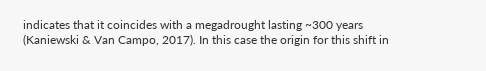indicates that it coincides with a megadrought lasting ~300 years (Kaniewski & Van Campo, 2017). In this case the origin for this shift in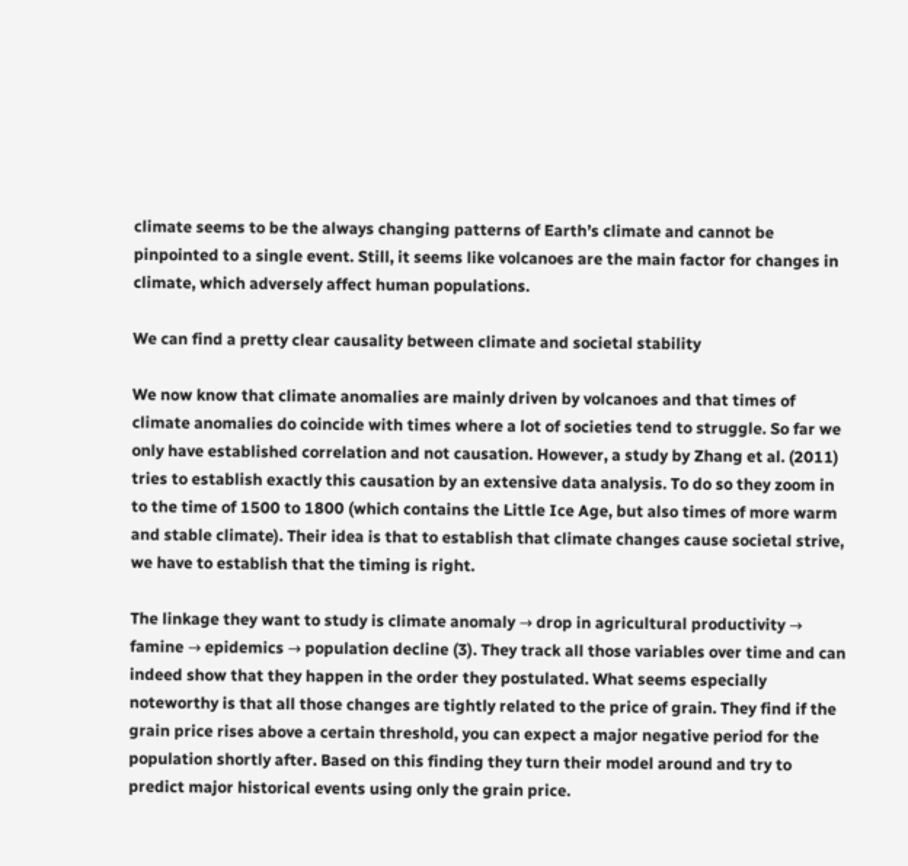climate seems to be the always changing patterns of Earth’s climate and cannot be pinpointed to a single event. Still, it seems like volcanoes are the main factor for changes in climate, which adversely affect human populations.

We can find a pretty clear causality between climate and societal stability

We now know that climate anomalies are mainly driven by volcanoes and that times of climate anomalies do coincide with times where a lot of societies tend to struggle. So far we only have established correlation and not causation. However, a study by Zhang et al. (2011) tries to establish exactly this causation by an extensive data analysis. To do so they zoom in to the time of 1500 to 1800 (which contains the Little Ice Age, but also times of more warm and stable climate). Their idea is that to establish that climate changes cause societal strive, we have to establish that the timing is right.

The linkage they want to study is climate anomaly → drop in agricultural productivity → famine → epidemics → population decline (3). They track all those variables over time and can indeed show that they happen in the order they postulated. What seems especially noteworthy is that all those changes are tightly related to the price of grain. They find if the grain price rises above a certain threshold, you can expect a major negative period for the population shortly after. Based on this finding they turn their model around and try to predict major historical events using only the grain price.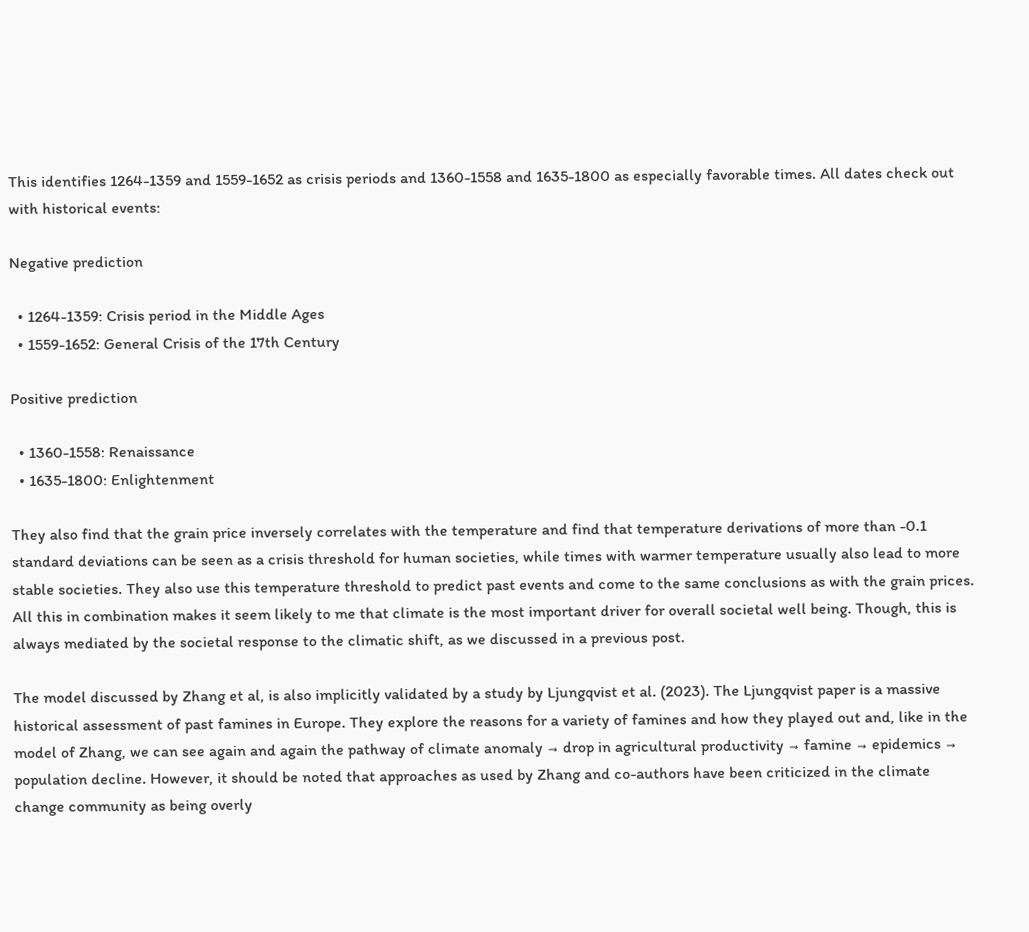This identifies 1264-1359 and 1559-1652 as crisis periods and 1360-1558 and 1635-1800 as especially favorable times. All dates check out with historical events:

Negative prediction

  • 1264-1359: Crisis period in the Middle Ages
  • 1559-1652: General Crisis of the 17th Century

Positive prediction

  • 1360-1558: Renaissance
  • 1635-1800: Enlightenment

They also find that the grain price inversely correlates with the temperature and find that temperature derivations of more than -0.1 standard deviations can be seen as a crisis threshold for human societies, while times with warmer temperature usually also lead to more stable societies. They also use this temperature threshold to predict past events and come to the same conclusions as with the grain prices. All this in combination makes it seem likely to me that climate is the most important driver for overall societal well being. Though, this is always mediated by the societal response to the climatic shift, as we discussed in a previous post.

The model discussed by Zhang et al, is also implicitly validated by a study by Ljungqvist et al. (2023). The Ljungqvist paper is a massive historical assessment of past famines in Europe. They explore the reasons for a variety of famines and how they played out and, like in the model of Zhang, we can see again and again the pathway of climate anomaly → drop in agricultural productivity → famine → epidemics → population decline. However, it should be noted that approaches as used by Zhang and co-authors have been criticized in the climate change community as being overly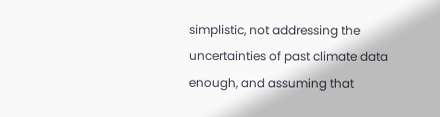simplistic, not addressing the uncertainties of past climate data enough, and assuming that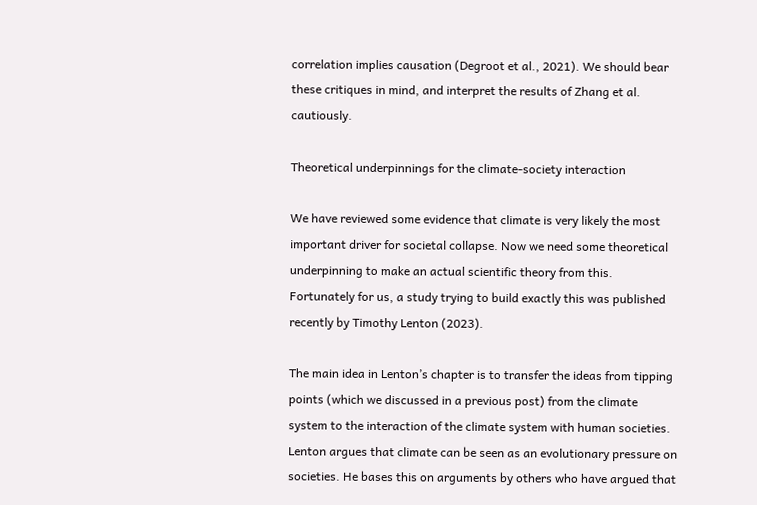correlation implies causation (Degroot et al., 2021). We should bear these critiques in mind, and interpret the results of Zhang et al. cautiously.

Theoretical underpinnings for the climate-society interaction

We have reviewed some evidence that climate is very likely the most important driver for societal collapse. Now we need some theoretical underpinning to make an actual scientific theory from this. Fortunately for us, a study trying to build exactly this was published recently by Timothy Lenton (2023).

The main idea in Lenton’s chapter is to transfer the ideas from tipping points (which we discussed in a previous post) from the climate system to the interaction of the climate system with human societies. Lenton argues that climate can be seen as an evolutionary pressure on societies. He bases this on arguments by others who have argued that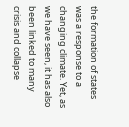the formation of states was a response to a changing climate. Yet, as we have seen, it has also been linked to many crisis and collapse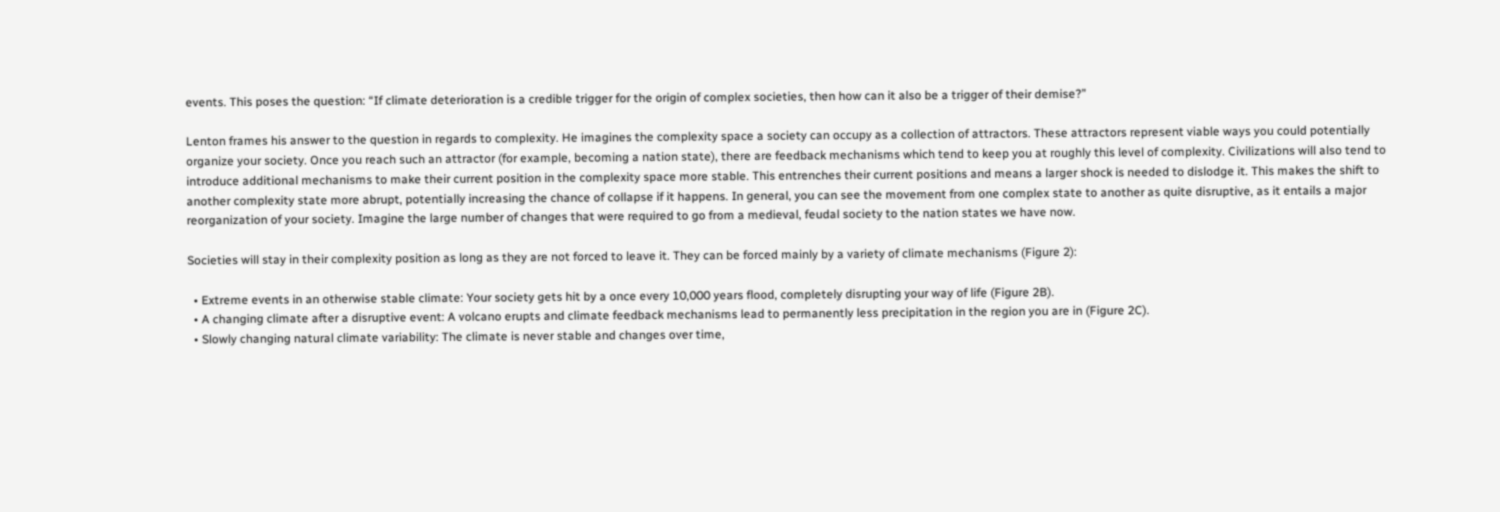events. This poses the question: “If climate deterioration is a credible trigger for the origin of complex societies, then how can it also be a trigger of their demise?”

Lenton frames his answer to the question in regards to complexity. He imagines the complexity space a society can occupy as a collection of attractors. These attractors represent viable ways you could potentially organize your society. Once you reach such an attractor (for example, becoming a nation state), there are feedback mechanisms which tend to keep you at roughly this level of complexity. Civilizations will also tend to introduce additional mechanisms to make their current position in the complexity space more stable. This entrenches their current positions and means a larger shock is needed to dislodge it. This makes the shift to another complexity state more abrupt, potentially increasing the chance of collapse if it happens. In general, you can see the movement from one complex state to another as quite disruptive, as it entails a major reorganization of your society. Imagine the large number of changes that were required to go from a medieval, feudal society to the nation states we have now.

Societies will stay in their complexity position as long as they are not forced to leave it. They can be forced mainly by a variety of climate mechanisms (Figure 2):

  • Extreme events in an otherwise stable climate: Your society gets hit by a once every 10,000 years flood, completely disrupting your way of life (Figure 2B).
  • A changing climate after a disruptive event: A volcano erupts and climate feedback mechanisms lead to permanently less precipitation in the region you are in (Figure 2C).
  • Slowly changing natural climate variability: The climate is never stable and changes over time,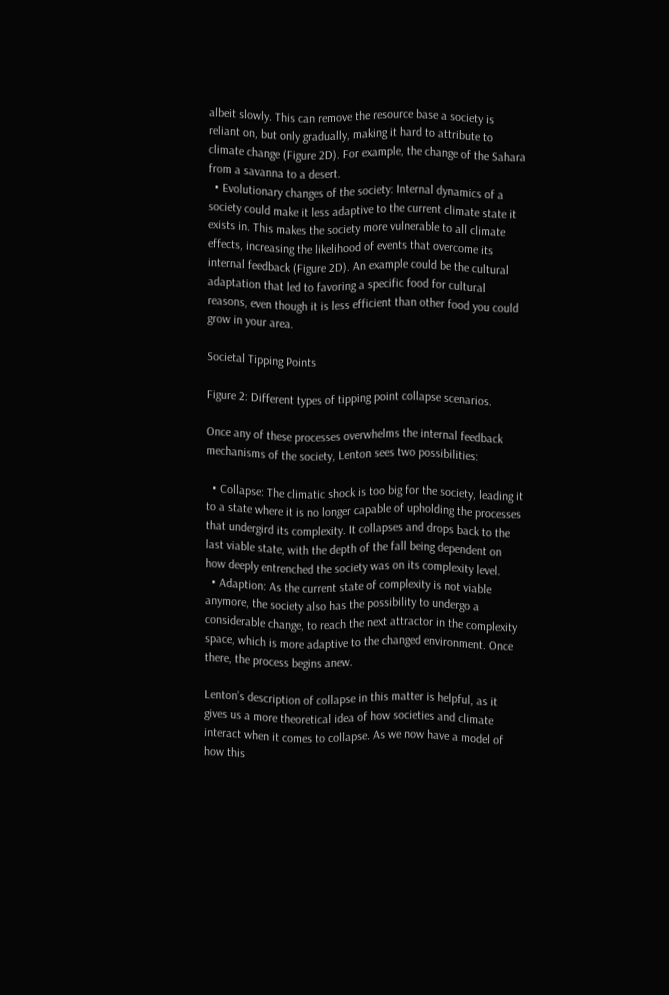albeit slowly. This can remove the resource base a society is reliant on, but only gradually, making it hard to attribute to climate change (Figure 2D). For example, the change of the Sahara from a savanna to a desert.
  • Evolutionary changes of the society: Internal dynamics of a society could make it less adaptive to the current climate state it exists in. This makes the society more vulnerable to all climate effects, increasing the likelihood of events that overcome its internal feedback (Figure 2D). An example could be the cultural adaptation that led to favoring a specific food for cultural reasons, even though it is less efficient than other food you could grow in your area.

Societal Tipping Points

Figure 2: Different types of tipping point collapse scenarios.

Once any of these processes overwhelms the internal feedback mechanisms of the society, Lenton sees two possibilities:

  • Collapse: The climatic shock is too big for the society, leading it to a state where it is no longer capable of upholding the processes that undergird its complexity. It collapses and drops back to the last viable state, with the depth of the fall being dependent on how deeply entrenched the society was on its complexity level.
  • Adaption: As the current state of complexity is not viable anymore, the society also has the possibility to undergo a considerable change, to reach the next attractor in the complexity space, which is more adaptive to the changed environment. Once there, the process begins anew.

Lenton’s description of collapse in this matter is helpful, as it gives us a more theoretical idea of how societies and climate interact when it comes to collapse. As we now have a model of how this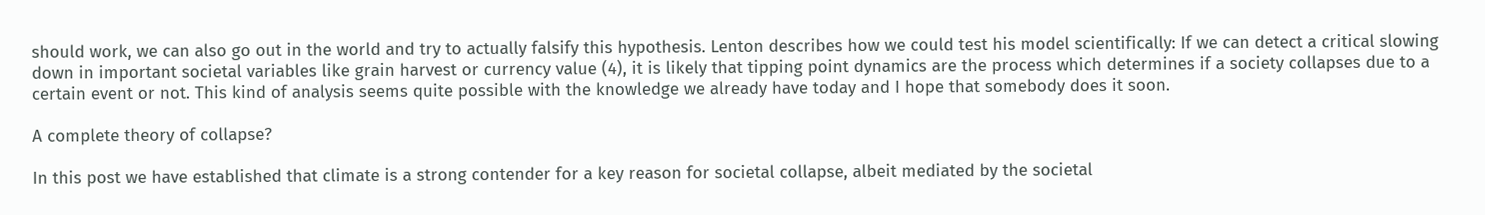should work, we can also go out in the world and try to actually falsify this hypothesis. Lenton describes how we could test his model scientifically: If we can detect a critical slowing down in important societal variables like grain harvest or currency value (4), it is likely that tipping point dynamics are the process which determines if a society collapses due to a certain event or not. This kind of analysis seems quite possible with the knowledge we already have today and I hope that somebody does it soon.

A complete theory of collapse?

In this post we have established that climate is a strong contender for a key reason for societal collapse, albeit mediated by the societal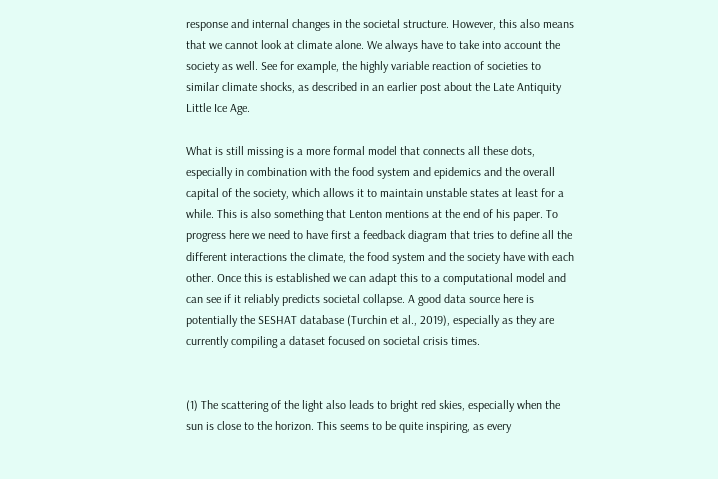response and internal changes in the societal structure. However, this also means that we cannot look at climate alone. We always have to take into account the society as well. See for example, the highly variable reaction of societies to similar climate shocks, as described in an earlier post about the Late Antiquity Little Ice Age.

What is still missing is a more formal model that connects all these dots, especially in combination with the food system and epidemics and the overall capital of the society, which allows it to maintain unstable states at least for a while. This is also something that Lenton mentions at the end of his paper. To progress here we need to have first a feedback diagram that tries to define all the different interactions the climate, the food system and the society have with each other. Once this is established we can adapt this to a computational model and can see if it reliably predicts societal collapse. A good data source here is potentially the SESHAT database (Turchin et al., 2019), especially as they are currently compiling a dataset focused on societal crisis times.


(1) The scattering of the light also leads to bright red skies, especially when the sun is close to the horizon. This seems to be quite inspiring, as every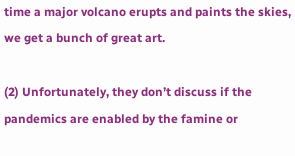time a major volcano erupts and paints the skies, we get a bunch of great art.

(2) Unfortunately, they don’t discuss if the pandemics are enabled by the famine or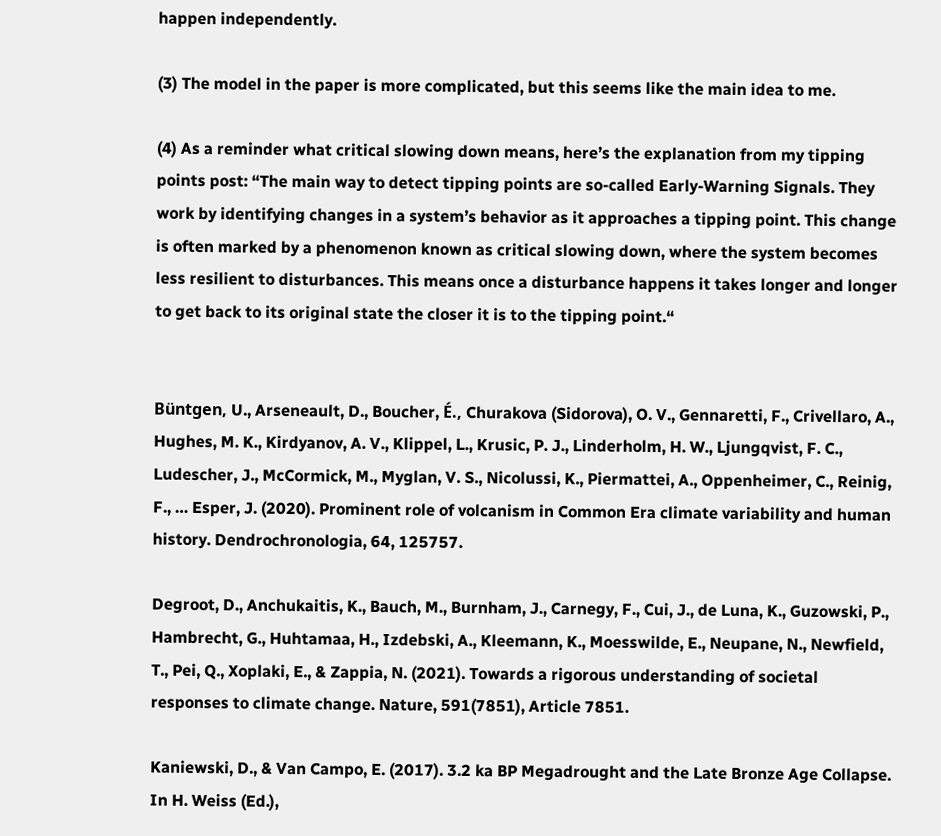happen independently.

(3) The model in the paper is more complicated, but this seems like the main idea to me.

(4) As a reminder what critical slowing down means, here’s the explanation from my tipping points post: “The main way to detect tipping points are so-called Early-Warning Signals. They work by identifying changes in a system’s behavior as it approaches a tipping point. This change is often marked by a phenomenon known as critical slowing down, where the system becomes less resilient to disturbances. This means once a disturbance happens it takes longer and longer to get back to its original state the closer it is to the tipping point.“


Büntgen, U., Arseneault, D., Boucher, É., Churakova (Sidorova), O. V., Gennaretti, F., Crivellaro, A., Hughes, M. K., Kirdyanov, A. V., Klippel, L., Krusic, P. J., Linderholm, H. W., Ljungqvist, F. C., Ludescher, J., McCormick, M., Myglan, V. S., Nicolussi, K., Piermattei, A., Oppenheimer, C., Reinig, F., … Esper, J. (2020). Prominent role of volcanism in Common Era climate variability and human history. Dendrochronologia, 64, 125757.

Degroot, D., Anchukaitis, K., Bauch, M., Burnham, J., Carnegy, F., Cui, J., de Luna, K., Guzowski, P., Hambrecht, G., Huhtamaa, H., Izdebski, A., Kleemann, K., Moesswilde, E., Neupane, N., Newfield, T., Pei, Q., Xoplaki, E., & Zappia, N. (2021). Towards a rigorous understanding of societal responses to climate change. Nature, 591(7851), Article 7851.

Kaniewski, D., & Van Campo, E. (2017). 3.2 ka BP Megadrought and the Late Bronze Age Collapse. In H. Weiss (Ed.),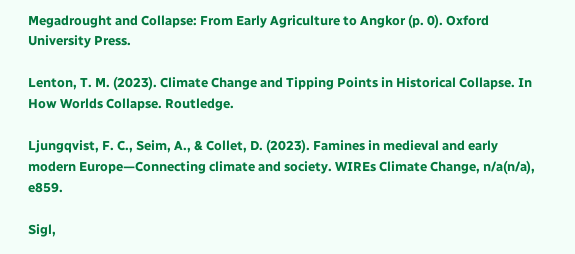Megadrought and Collapse: From Early Agriculture to Angkor (p. 0). Oxford University Press.

Lenton, T. M. (2023). Climate Change and Tipping Points in Historical Collapse. In How Worlds Collapse. Routledge.

Ljungqvist, F. C., Seim, A., & Collet, D. (2023). Famines in medieval and early modern Europe—Connecting climate and society. WIREs Climate Change, n/a(n/a), e859.

Sigl,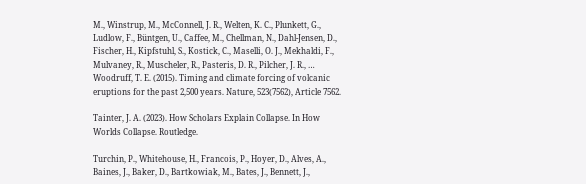M., Winstrup, M., McConnell, J. R., Welten, K. C., Plunkett, G., Ludlow, F., Büntgen, U., Caffee, M., Chellman, N., Dahl-Jensen, D., Fischer, H., Kipfstuhl, S., Kostick, C., Maselli, O. J., Mekhaldi, F., Mulvaney, R., Muscheler, R., Pasteris, D. R., Pilcher, J. R., … Woodruff, T. E. (2015). Timing and climate forcing of volcanic eruptions for the past 2,500 years. Nature, 523(7562), Article 7562.

Tainter, J. A. (2023). How Scholars Explain Collapse. In How Worlds Collapse. Routledge.

Turchin, P., Whitehouse, H., Francois, P., Hoyer, D., Alves, A., Baines, J., Baker, D., Bartkowiak, M., Bates, J., Bennett, J.,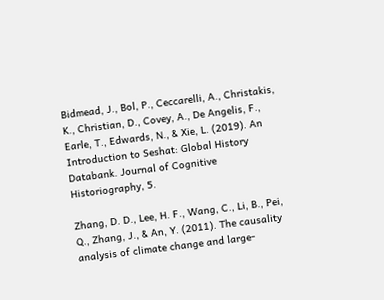Bidmead, J., Bol, P., Ceccarelli, A., Christakis, K., Christian, D., Covey, A., De Angelis, F., Earle, T., Edwards, N., & Xie, L. (2019). An Introduction to Seshat: Global History Databank. Journal of Cognitive Historiography, 5.

Zhang, D. D., Lee, H. F., Wang, C., Li, B., Pei, Q., Zhang, J., & An, Y. (2011). The causality analysis of climate change and large-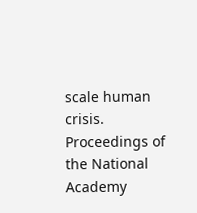scale human crisis. Proceedings of the National Academy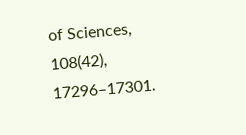of Sciences, 108(42), 17296–17301.